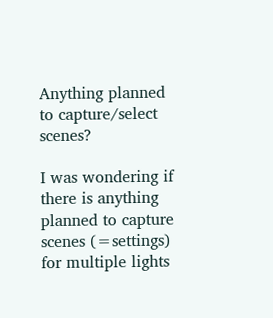Anything planned to capture/select scenes?

I was wondering if there is anything planned to capture scenes (=settings) for multiple lights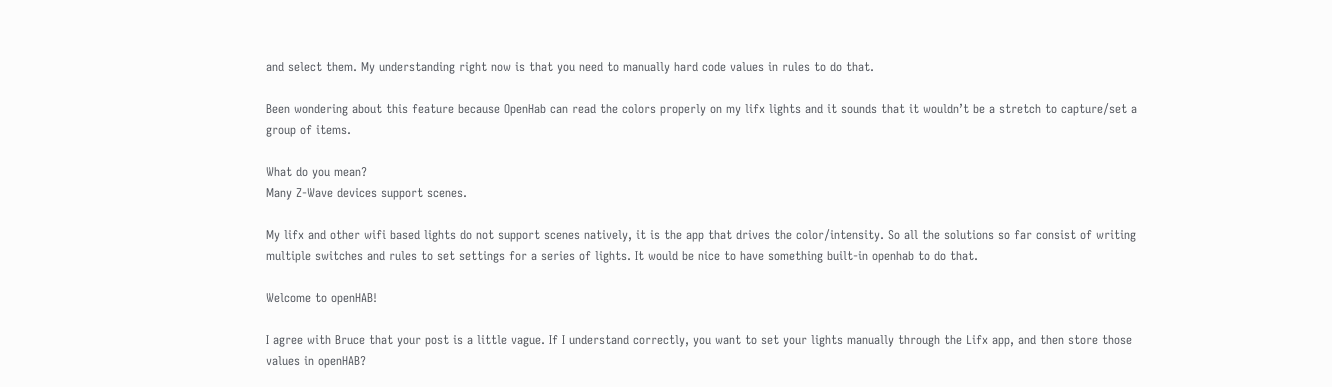and select them. My understanding right now is that you need to manually hard code values in rules to do that.

Been wondering about this feature because OpenHab can read the colors properly on my lifx lights and it sounds that it wouldn’t be a stretch to capture/set a group of items.

What do you mean?
Many Z-Wave devices support scenes.

My lifx and other wifi based lights do not support scenes natively, it is the app that drives the color/intensity. So all the solutions so far consist of writing multiple switches and rules to set settings for a series of lights. It would be nice to have something built-in openhab to do that.

Welcome to openHAB!

I agree with Bruce that your post is a little vague. If I understand correctly, you want to set your lights manually through the Lifx app, and then store those values in openHAB?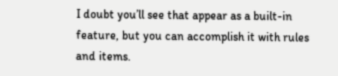I doubt you’ll see that appear as a built-in feature, but you can accomplish it with rules and items.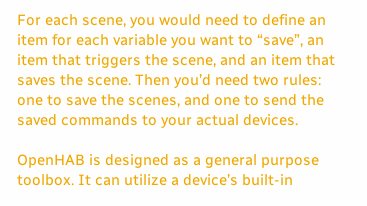For each scene, you would need to define an item for each variable you want to “save”, an item that triggers the scene, and an item that saves the scene. Then you’d need two rules: one to save the scenes, and one to send the saved commands to your actual devices.

OpenHAB is designed as a general purpose toolbox. It can utilize a device’s built-in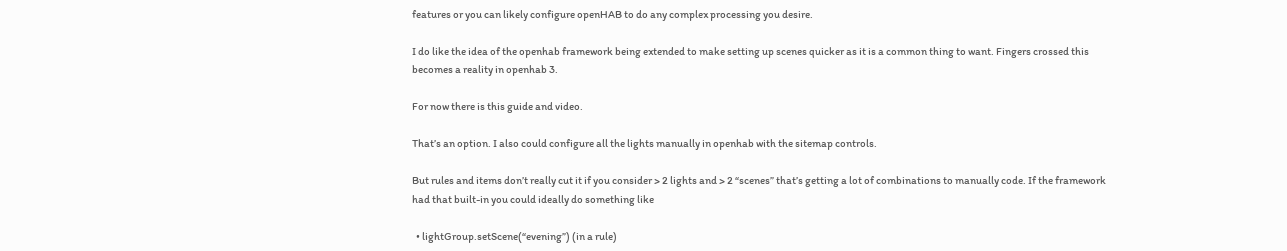features or you can likely configure openHAB to do any complex processing you desire.

I do like the idea of the openhab framework being extended to make setting up scenes quicker as it is a common thing to want. Fingers crossed this becomes a reality in openhab 3.

For now there is this guide and video.

That’s an option. I also could configure all the lights manually in openhab with the sitemap controls.

But rules and items don’t really cut it if you consider > 2 lights and > 2 “scenes” that’s getting a lot of combinations to manually code. If the framework had that built-in you could ideally do something like

  • lightGroup.setScene(“evening”) (in a rule)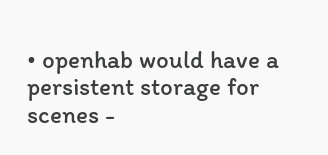• openhab would have a persistent storage for scenes -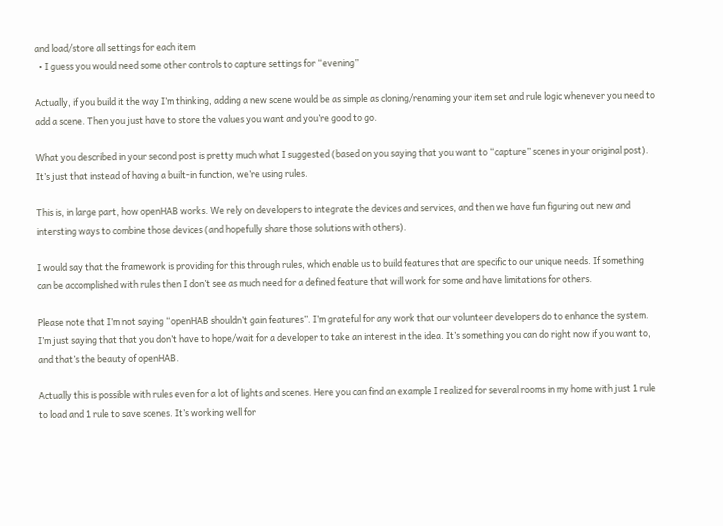and load/store all settings for each item
  • I guess you would need some other controls to capture settings for “evening”

Actually, if you build it the way I’m thinking, adding a new scene would be as simple as cloning/renaming your item set and rule logic whenever you need to add a scene. Then you just have to store the values you want and you’re good to go.

What you described in your second post is pretty much what I suggested (based on you saying that you want to “capture” scenes in your original post). It’s just that instead of having a built-in function, we’re using rules.

This is, in large part, how openHAB works. We rely on developers to integrate the devices and services, and then we have fun figuring out new and intersting ways to combine those devices (and hopefully share those solutions with others).

I would say that the framework is providing for this through rules, which enable us to build features that are specific to our unique needs. If something can be accomplished with rules then I don’t see as much need for a defined feature that will work for some and have limitations for others.

Please note that I’m not saying “openHAB shouldn’t gain features”. I’m grateful for any work that our volunteer developers do to enhance the system. I’m just saying that that you don’t have to hope/wait for a developer to take an interest in the idea. It’s something you can do right now if you want to, and that’s the beauty of openHAB.

Actually this is possible with rules even for a lot of lights and scenes. Here you can find an example I realized for several rooms in my home with just 1 rule to load and 1 rule to save scenes. It’s working well for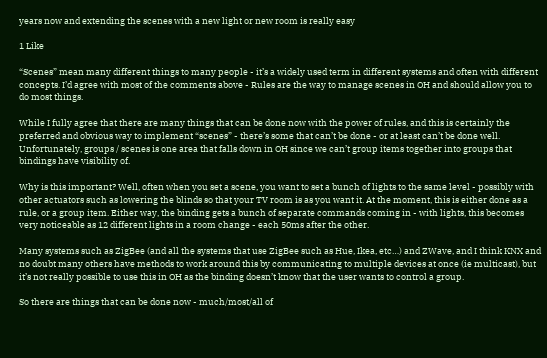years now and extending the scenes with a new light or new room is really easy

1 Like

“Scenes” mean many different things to many people - it’s a widely used term in different systems and often with different concepts. I’d agree with most of the comments above - Rules are the way to manage scenes in OH and should allow you to do most things.

While I fully agree that there are many things that can be done now with the power of rules, and this is certainly the preferred and obvious way to implement “scenes” - there’s some that can’t be done - or at least can’t be done well. Unfortunately, groups / scenes is one area that falls down in OH since we can’t group items together into groups that bindings have visibility of.

Why is this important? Well, often when you set a scene, you want to set a bunch of lights to the same level - possibly with other actuators such as lowering the blinds so that your TV room is as you want it. At the moment, this is either done as a rule, or a group item. Either way, the binding gets a bunch of separate commands coming in - with lights, this becomes very noticeable as 12 different lights in a room change - each 50ms after the other.

Many systems such as ZigBee (and all the systems that use ZigBee such as Hue, Ikea, etc…) and ZWave, and I think KNX and no doubt many others have methods to work around this by communicating to multiple devices at once (ie multicast), but it’s not really possible to use this in OH as the binding doesn’t know that the user wants to control a group.

So there are things that can be done now - much/most/all of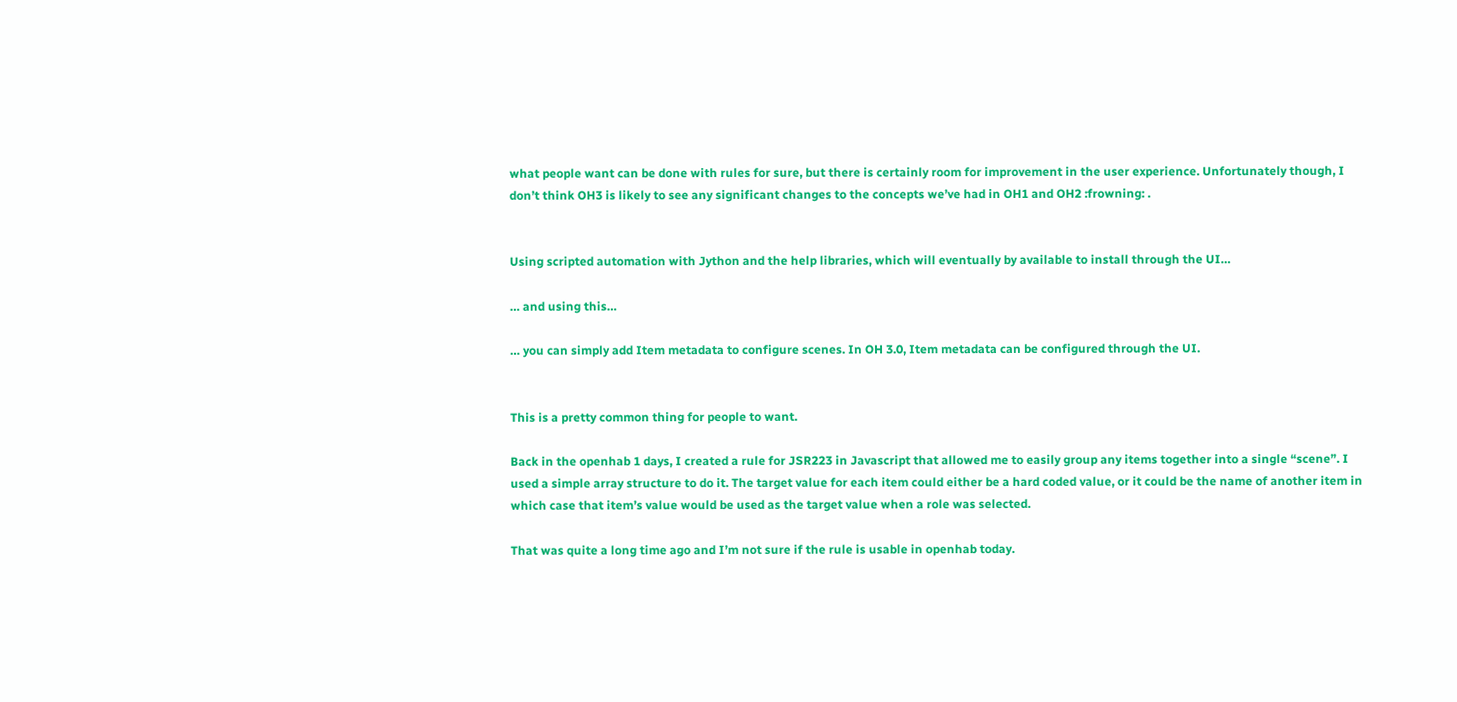what people want can be done with rules for sure, but there is certainly room for improvement in the user experience. Unfortunately though, I don’t think OH3 is likely to see any significant changes to the concepts we’ve had in OH1 and OH2 :frowning: .


Using scripted automation with Jython and the help libraries, which will eventually by available to install through the UI…

… and using this…

… you can simply add Item metadata to configure scenes. In OH 3.0, Item metadata can be configured through the UI.


This is a pretty common thing for people to want.

Back in the openhab 1 days, I created a rule for JSR223 in Javascript that allowed me to easily group any items together into a single “scene”. I used a simple array structure to do it. The target value for each item could either be a hard coded value, or it could be the name of another item in which case that item’s value would be used as the target value when a role was selected.

That was quite a long time ago and I’m not sure if the rule is usable in openhab today.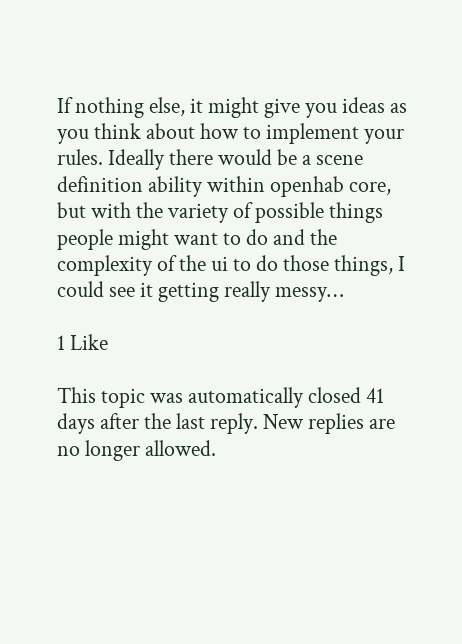If nothing else, it might give you ideas as you think about how to implement your rules. Ideally there would be a scene definition ability within openhab core, but with the variety of possible things people might want to do and the complexity of the ui to do those things, I could see it getting really messy…

1 Like

This topic was automatically closed 41 days after the last reply. New replies are no longer allowed.